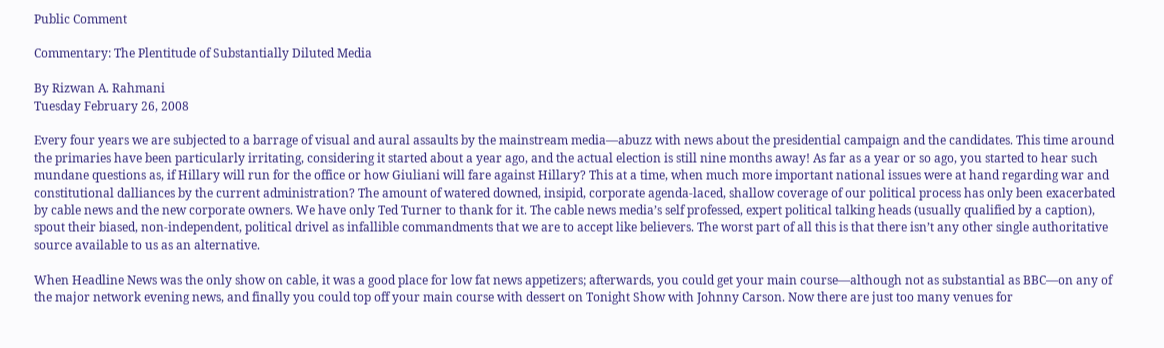Public Comment

Commentary: The Plentitude of Substantially Diluted Media

By Rizwan A. Rahmani
Tuesday February 26, 2008

Every four years we are subjected to a barrage of visual and aural assaults by the mainstream media—abuzz with news about the presidential campaign and the candidates. This time around the primaries have been particularly irritating, considering it started about a year ago, and the actual election is still nine months away! As far as a year or so ago, you started to hear such mundane questions as, if Hillary will run for the office or how Giuliani will fare against Hillary? This at a time, when much more important national issues were at hand regarding war and constitutional dalliances by the current administration? The amount of watered downed, insipid, corporate agenda-laced, shallow coverage of our political process has only been exacerbated by cable news and the new corporate owners. We have only Ted Turner to thank for it. The cable news media’s self professed, expert political talking heads (usually qualified by a caption), spout their biased, non-independent, political drivel as infallible commandments that we are to accept like believers. The worst part of all this is that there isn’t any other single authoritative source available to us as an alternative.

When Headline News was the only show on cable, it was a good place for low fat news appetizers; afterwards, you could get your main course—although not as substantial as BBC—on any of the major network evening news, and finally you could top off your main course with dessert on Tonight Show with Johnny Carson. Now there are just too many venues for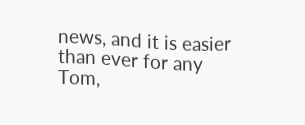news, and it is easier than ever for any Tom,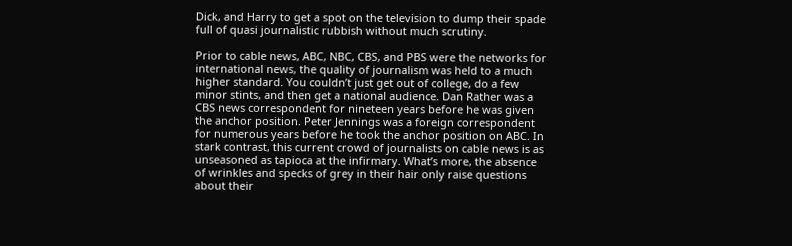Dick, and Harry to get a spot on the television to dump their spade full of quasi journalistic rubbish without much scrutiny.

Prior to cable news, ABC, NBC, CBS, and PBS were the networks for international news, the quality of journalism was held to a much higher standard. You couldn’t just get out of college, do a few minor stints, and then get a national audience. Dan Rather was a CBS news correspondent for nineteen years before he was given the anchor position. Peter Jennings was a foreign correspondent for numerous years before he took the anchor position on ABC. In stark contrast, this current crowd of journalists on cable news is as unseasoned as tapioca at the infirmary. What’s more, the absence of wrinkles and specks of grey in their hair only raise questions about their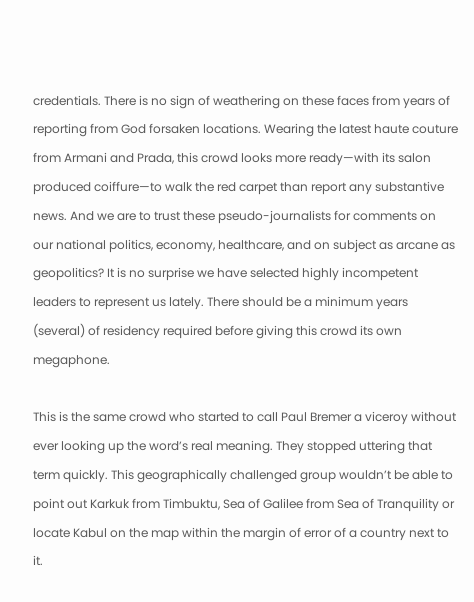credentials. There is no sign of weathering on these faces from years of reporting from God forsaken locations. Wearing the latest haute couture from Armani and Prada, this crowd looks more ready—with its salon produced coiffure—to walk the red carpet than report any substantive news. And we are to trust these pseudo-journalists for comments on our national politics, economy, healthcare, and on subject as arcane as geopolitics? It is no surprise we have selected highly incompetent leaders to represent us lately. There should be a minimum years (several) of residency required before giving this crowd its own megaphone.

This is the same crowd who started to call Paul Bremer a viceroy without ever looking up the word’s real meaning. They stopped uttering that term quickly. This geographically challenged group wouldn’t be able to point out Karkuk from Timbuktu, Sea of Galilee from Sea of Tranquility or locate Kabul on the map within the margin of error of a country next to it.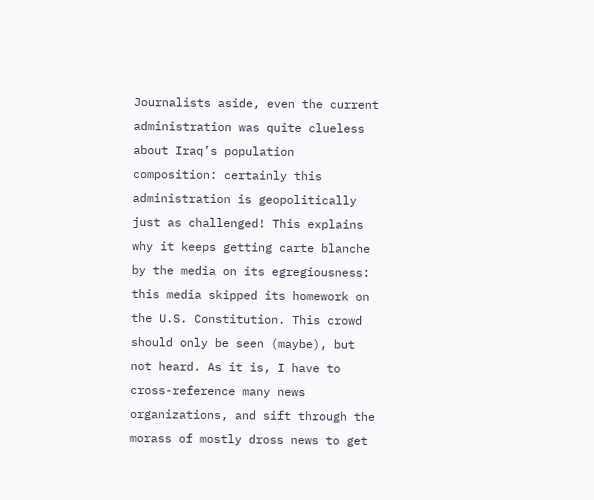Journalists aside, even the current administration was quite clueless about Iraq’s population composition: certainly this administration is geopolitically just as challenged! This explains why it keeps getting carte blanche by the media on its egregiousness: this media skipped its homework on the U.S. Constitution. This crowd should only be seen (maybe), but not heard. As it is, I have to cross-reference many news organizations, and sift through the morass of mostly dross news to get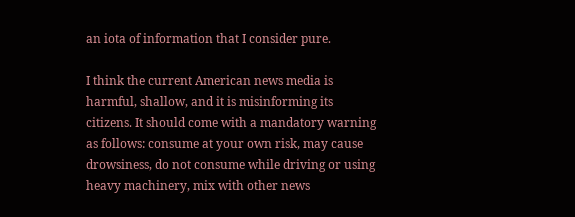an iota of information that I consider pure.

I think the current American news media is harmful, shallow, and it is misinforming its citizens. It should come with a mandatory warning as follows: consume at your own risk, may cause drowsiness, do not consume while driving or using heavy machinery, mix with other news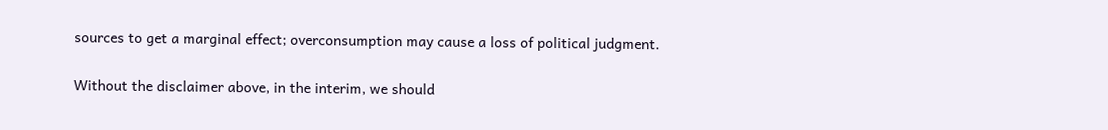sources to get a marginal effect; overconsumption may cause a loss of political judgment.

Without the disclaimer above, in the interim, we should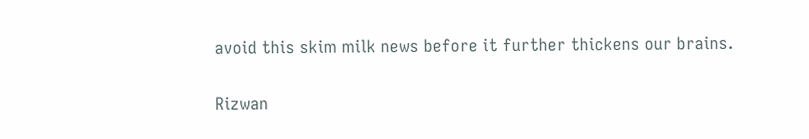avoid this skim milk news before it further thickens our brains.


Rizwan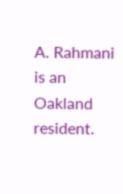A. Rahmani is an Oakland resident.